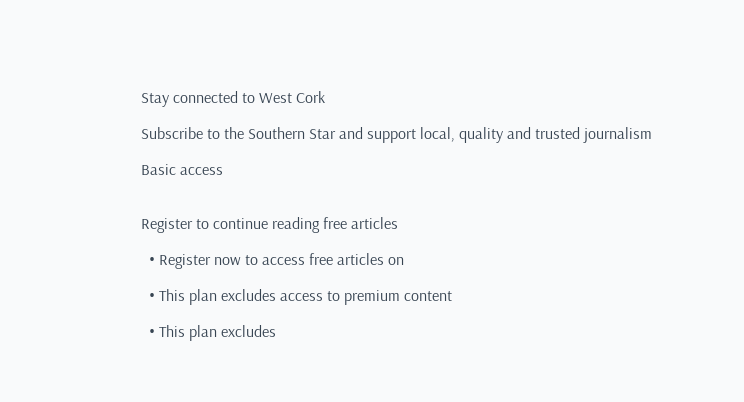Stay connected to West Cork

Subscribe to the Southern Star and support local, quality and trusted journalism

Basic access


Register to continue reading free articles

  • Register now to access free articles on

  • This plan excludes access to premium content

  • This plan excludes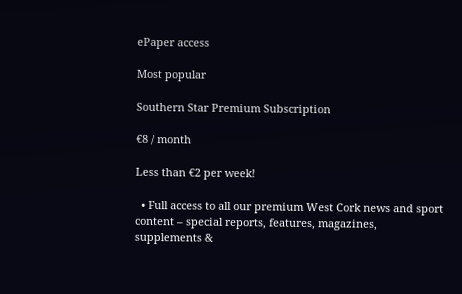ePaper access

Most popular

Southern Star Premium Subscription

€8 / month

Less than €2 per week!

  • Full access to all our premium West Cork news and sport content – special reports, features, magazines, supplements &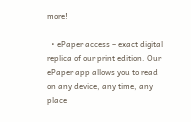more!

  • ePaper access – exact digital replica of our print edition. Our ePaper app allows you to read on any device, any time, any place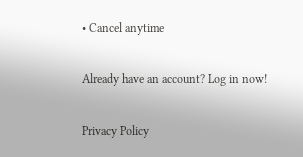• Cancel anytime

Already have an account? Log in now!

Privacy Policy